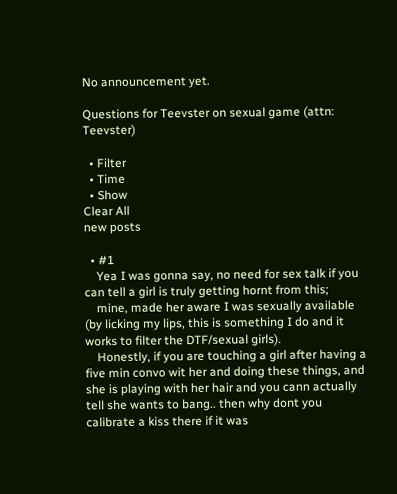No announcement yet.

Questions for Teevster on sexual game (attn: Teevster)

  • Filter
  • Time
  • Show
Clear All
new posts

  • #1
    Yea I was gonna say, no need for sex talk if you can tell a girl is truly getting hornt from this;
    mine, made her aware I was sexually available (by licking my lips, this is something I do and it works to filter the DTF/sexual girls).
    Honestly, if you are touching a girl after having a five min convo wit her and doing these things, and she is playing with her hair and you cann actually tell she wants to bang.. then why dont you calibrate a kiss there if it was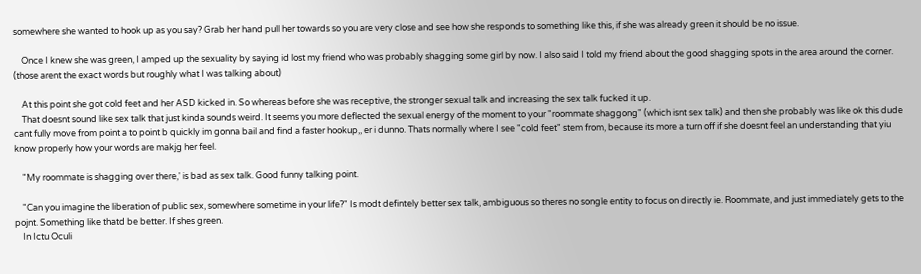somewhere she wanted to hook up as you say? Grab her hand pull her towards so you are very close and see how she responds to something like this, if she was already green it should be no issue.

    Once I knew she was green, I amped up the sexuality by saying id lost my friend who was probably shagging some girl by now. I also said I told my friend about the good shagging spots in the area around the corner. (those arent the exact words but roughly what I was talking about)

    At this point she got cold feet and her ASD kicked in. So whereas before she was receptive, the stronger sexual talk and increasing the sex talk fucked it up.
    That doesnt sound like sex talk that just kinda sounds weird. It seems you more deflected the sexual energy of the moment to your "roommate shaggong" (which isnt sex talk) and then she probably was like ok this dude cant fully move from point a to point b quickly im gonna bail and find a faster hookup,, er i dunno. Thats normally where I see "cold feet" stem from, because its more a turn off if she doesnt feel an understanding that yiu know properly how your words are makjg her feel.

    "My roommate is shagging over there,' is bad as sex talk. Good funny talking point.

    "Can you imagine the liberation of public sex, somewhere sometime in your life?" Is modt defintely better sex talk, ambiguous so theres no songle entity to focus on directly ie. Roommate, and just immediately gets to the pojnt. Something like thatd be better. If shes green.
    In Ictu Oculi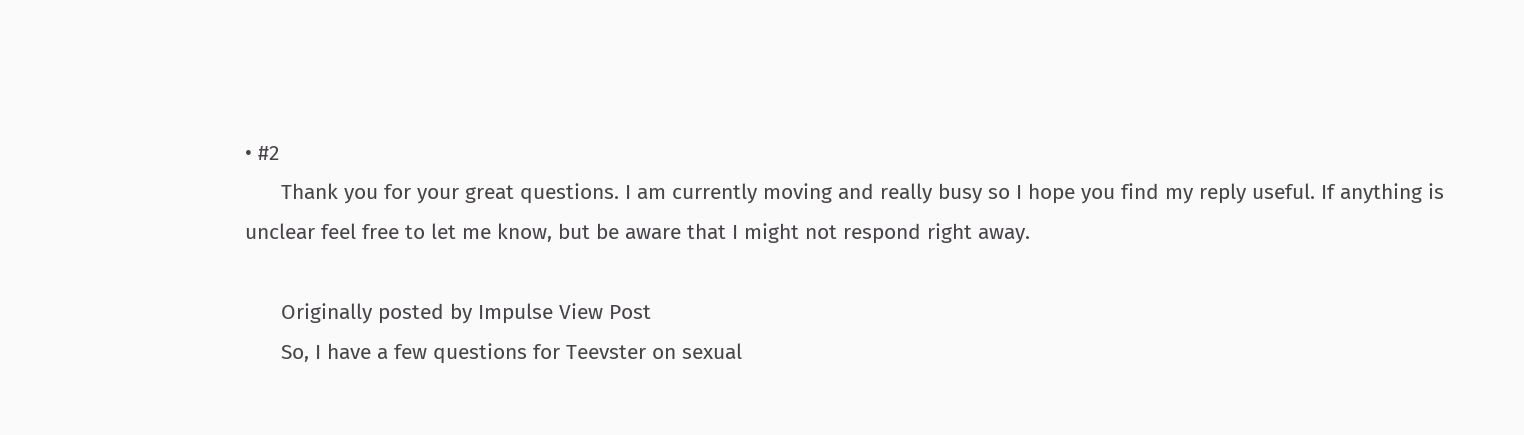• #2
      Thank you for your great questions. I am currently moving and really busy so I hope you find my reply useful. If anything is unclear feel free to let me know, but be aware that I might not respond right away.

      Originally posted by Impulse View Post
      So, I have a few questions for Teevster on sexual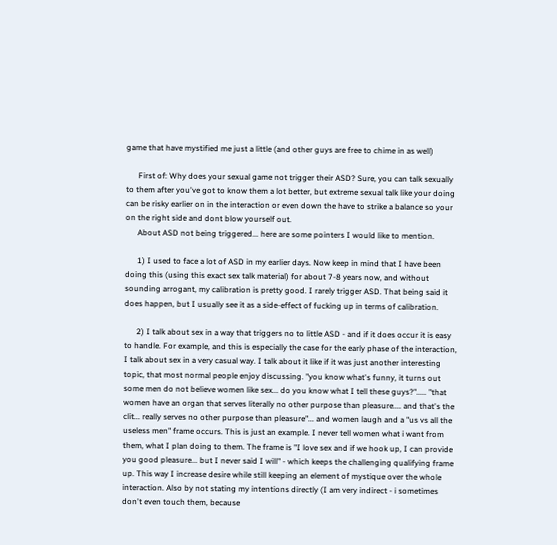game that have mystified me just a little (and other guys are free to chime in as well)

      First of: Why does your sexual game not trigger their ASD? Sure, you can talk sexually to them after you've got to know them a lot better, but extreme sexual talk like your doing can be risky earlier on in the interaction or even down the have to strike a balance so your on the right side and dont blow yourself out.
      About ASD not being triggered... here are some pointers I would like to mention.

      1) I used to face a lot of ASD in my earlier days. Now keep in mind that I have been doing this (using this exact sex talk material) for about 7-8 years now, and without sounding arrogant, my calibration is pretty good. I rarely trigger ASD. That being said it does happen, but I usually see it as a side-effect of fucking up in terms of calibration.

      2) I talk about sex in a way that triggers no to little ASD - and if it does occur it is easy to handle. For example, and this is especially the case for the early phase of the interaction, I talk about sex in a very casual way. I talk about it like if it was just another interesting topic, that most normal people enjoy discussing. "you know what's funny, it turns out some men do not believe women like sex... do you know what I tell these guys?"..... "that women have an organ that serves literally no other purpose than pleasure.... and that's the clit... really serves no other purpose than pleasure"... and women laugh and a "us vs all the useless men" frame occurs. This is just an example. I never tell women what i want from them, what I plan doing to them. The frame is "I love sex and if we hook up, I can provide you good pleasure... but I never said I will" - which keeps the challenging qualifying frame up. This way I increase desire while still keeping an element of mystique over the whole interaction. Also by not stating my intentions directly (I am very indirect - i sometimes don't even touch them, because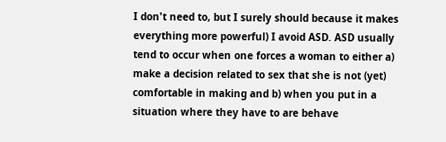I don't need to, but I surely should because it makes everything more powerful) I avoid ASD. ASD usually tend to occur when one forces a woman to either a) make a decision related to sex that she is not (yet) comfortable in making and b) when you put in a situation where they have to are behave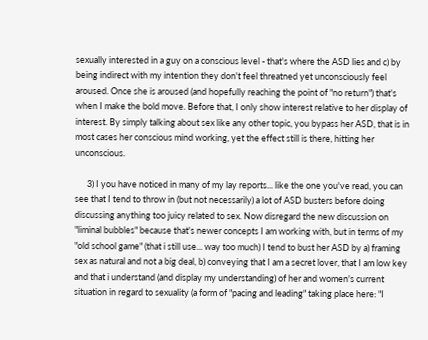sexually interested in a guy on a conscious level - that's where the ASD lies and c) by being indirect with my intention they don't feel threatned yet unconsciously feel aroused. Once she is aroused (and hopefully reaching the point of "no return") that's when I make the bold move. Before that, I only show interest relative to her display of interest. By simply talking about sex like any other topic, you bypass her ASD, that is in most cases her conscious mind working, yet the effect still is there, hitting her unconscious.

      3) I you have noticed in many of my lay reports... like the one you've read, you can see that I tend to throw in (but not necessarily) a lot of ASD busters before doing discussing anything too juicy related to sex. Now disregard the new discussion on "liminal bubbles" because that's newer concepts I am working with, but in terms of my "old school game" (that i still use... way too much) I tend to bust her ASD by a) framing sex as natural and not a big deal, b) conveying that I am a secret lover, that I am low key and that i understand (and display my understanding) of her and women's current situation in regard to sexuality (a form of "pacing and leading" taking place here: "I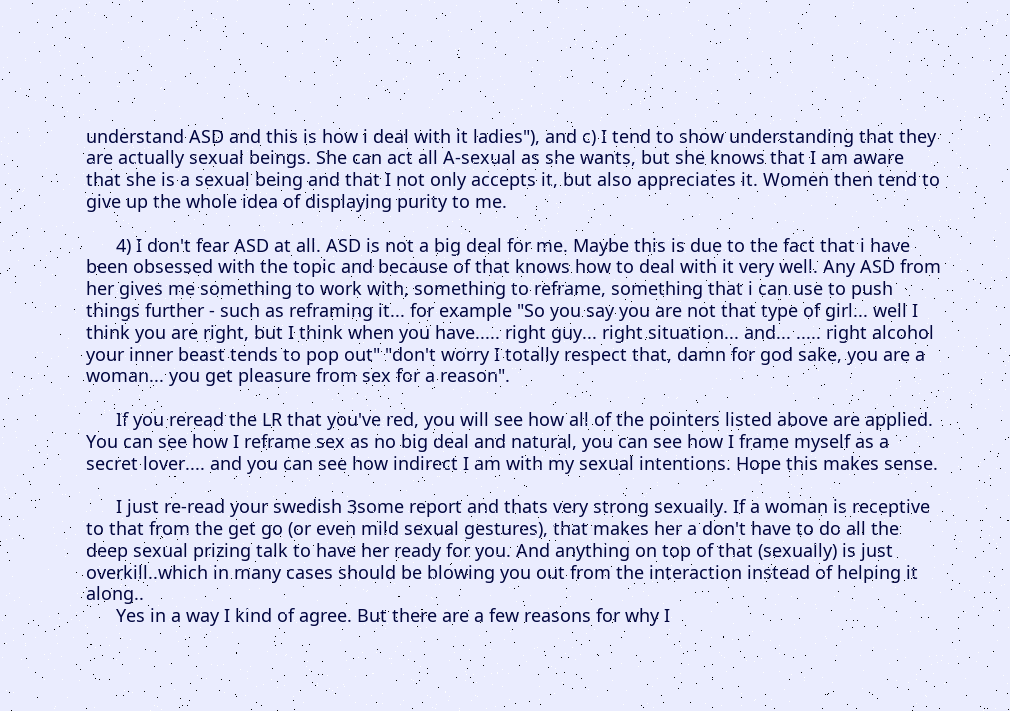understand ASD and this is how i deal with it ladies"), and c) I tend to show understanding that they are actually sexual beings. She can act all A-sexual as she wants, but she knows that I am aware that she is a sexual being and that I not only accepts it, but also appreciates it. Women then tend to give up the whole idea of displaying purity to me.

      4) I don't fear ASD at all. ASD is not a big deal for me. Maybe this is due to the fact that i have been obsessed with the topic and because of that knows how to deal with it very well. Any ASD from her gives me something to work with, something to reframe, something that i can use to push things further - such as reframing it... for example "So you say you are not that type of girl... well I think you are right, but I think when you have..... right guy... right situation... and... ..... right alcohol your inner beast tends to pop out" "don't worry I totally respect that, damn for god sake, you are a woman... you get pleasure from sex for a reason".

      If you reread the LR that you've red, you will see how all of the pointers listed above are applied. You can see how I reframe sex as no big deal and natural, you can see how I frame myself as a secret lover.... and you can see how indirect I am with my sexual intentions. Hope this makes sense.

      I just re-read your swedish 3some report and thats very strong sexually. If a woman is receptive to that from the get go (or even mild sexual gestures), that makes her a don't have to do all the deep sexual prizing talk to have her ready for you. And anything on top of that (sexually) is just overkill..which in many cases should be blowing you out from the interaction instead of helping it along..
      Yes in a way I kind of agree. But there are a few reasons for why I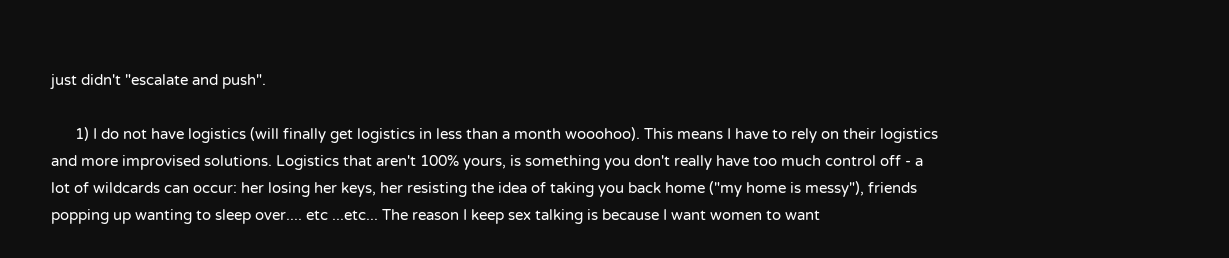just didn't "escalate and push".

      1) I do not have logistics (will finally get logistics in less than a month wooohoo). This means I have to rely on their logistics and more improvised solutions. Logistics that aren't 100% yours, is something you don't really have too much control off - a lot of wildcards can occur: her losing her keys, her resisting the idea of taking you back home ("my home is messy"), friends popping up wanting to sleep over.... etc ...etc... The reason I keep sex talking is because I want women to want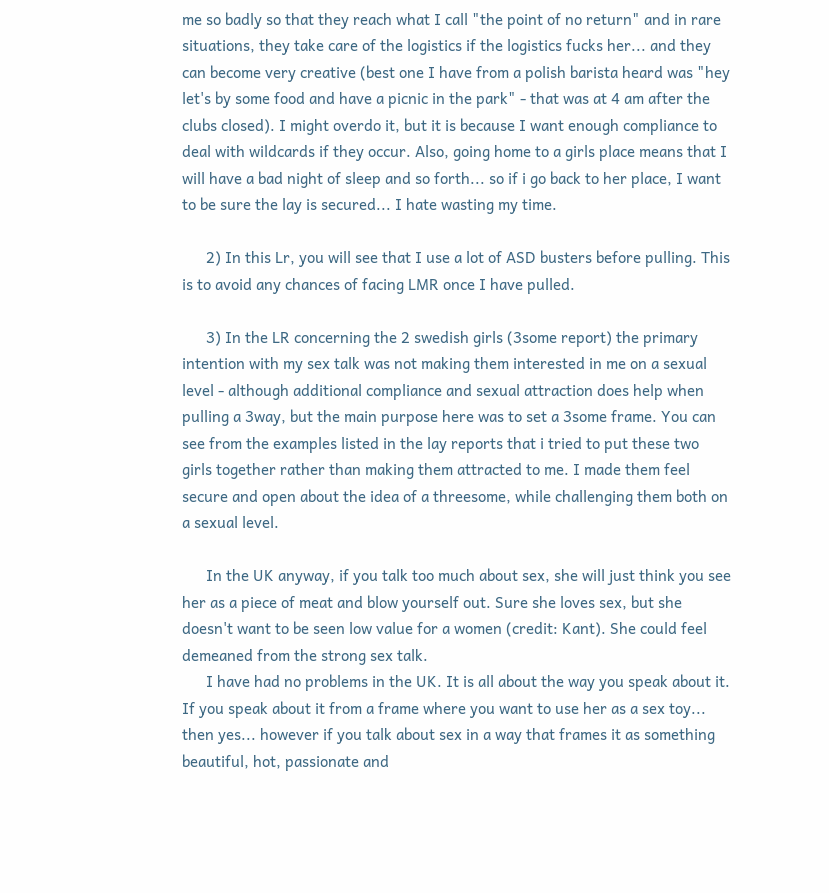me so badly so that they reach what I call "the point of no return" and in rare situations, they take care of the logistics if the logistics fucks her... and they can become very creative (best one I have from a polish barista heard was "hey let's by some food and have a picnic in the park" - that was at 4 am after the clubs closed). I might overdo it, but it is because I want enough compliance to deal with wildcards if they occur. Also, going home to a girls place means that I will have a bad night of sleep and so forth... so if i go back to her place, I want to be sure the lay is secured... I hate wasting my time.

      2) In this Lr, you will see that I use a lot of ASD busters before pulling. This is to avoid any chances of facing LMR once I have pulled.

      3) In the LR concerning the 2 swedish girls (3some report) the primary intention with my sex talk was not making them interested in me on a sexual level - although additional compliance and sexual attraction does help when pulling a 3way, but the main purpose here was to set a 3some frame. You can see from the examples listed in the lay reports that i tried to put these two girls together rather than making them attracted to me. I made them feel secure and open about the idea of a threesome, while challenging them both on a sexual level.

      In the UK anyway, if you talk too much about sex, she will just think you see her as a piece of meat and blow yourself out. Sure she loves sex, but she doesn't want to be seen low value for a women (credit: Kant). She could feel demeaned from the strong sex talk.
      I have had no problems in the UK. It is all about the way you speak about it. If you speak about it from a frame where you want to use her as a sex toy... then yes... however if you talk about sex in a way that frames it as something beautiful, hot, passionate and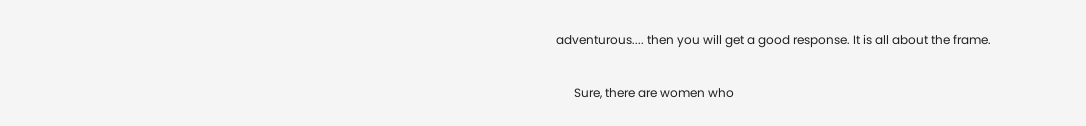adventurous.... then you will get a good response. It is all about the frame.

      Sure, there are women who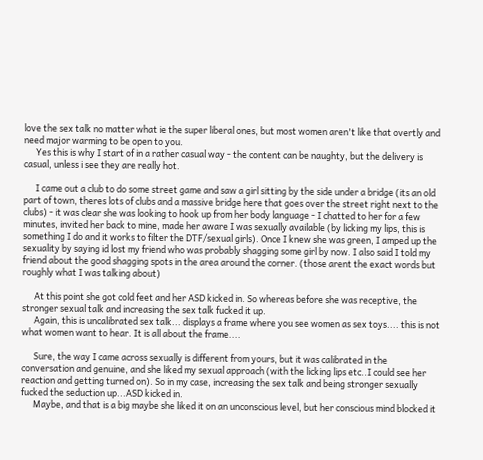love the sex talk no matter what ie the super liberal ones, but most women aren't like that overtly and need major warming to be open to you.
      Yes this is why I start of in a rather casual way - the content can be naughty, but the delivery is casual, unless i see they are really hot.

      I came out a club to do some street game and saw a girl sitting by the side under a bridge (its an old part of town, theres lots of clubs and a massive bridge here that goes over the street right next to the clubs) - it was clear she was looking to hook up from her body language - I chatted to her for a few minutes, invited her back to mine, made her aware I was sexually available (by licking my lips, this is something I do and it works to filter the DTF/sexual girls). Once I knew she was green, I amped up the sexuality by saying id lost my friend who was probably shagging some girl by now. I also said I told my friend about the good shagging spots in the area around the corner. (those arent the exact words but roughly what I was talking about)

      At this point she got cold feet and her ASD kicked in. So whereas before she was receptive, the stronger sexual talk and increasing the sex talk fucked it up.
      Again, this is uncalibrated sex talk... displays a frame where you see women as sex toys.... this is not what women want to hear. It is all about the frame....

      Sure, the way I came across sexually is different from yours, but it was calibrated in the conversation and genuine, and she liked my sexual approach (with the licking lips etc..I could see her reaction and getting turned on). So in my case, increasing the sex talk and being stronger sexually fucked the seduction up...ASD kicked in.
      Maybe, and that is a big maybe she liked it on an unconscious level, but her conscious mind blocked it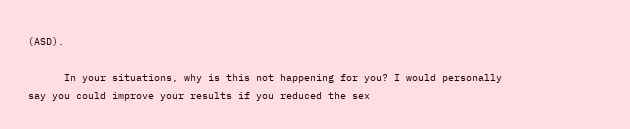(ASD).

      In your situations, why is this not happening for you? I would personally say you could improve your results if you reduced the sex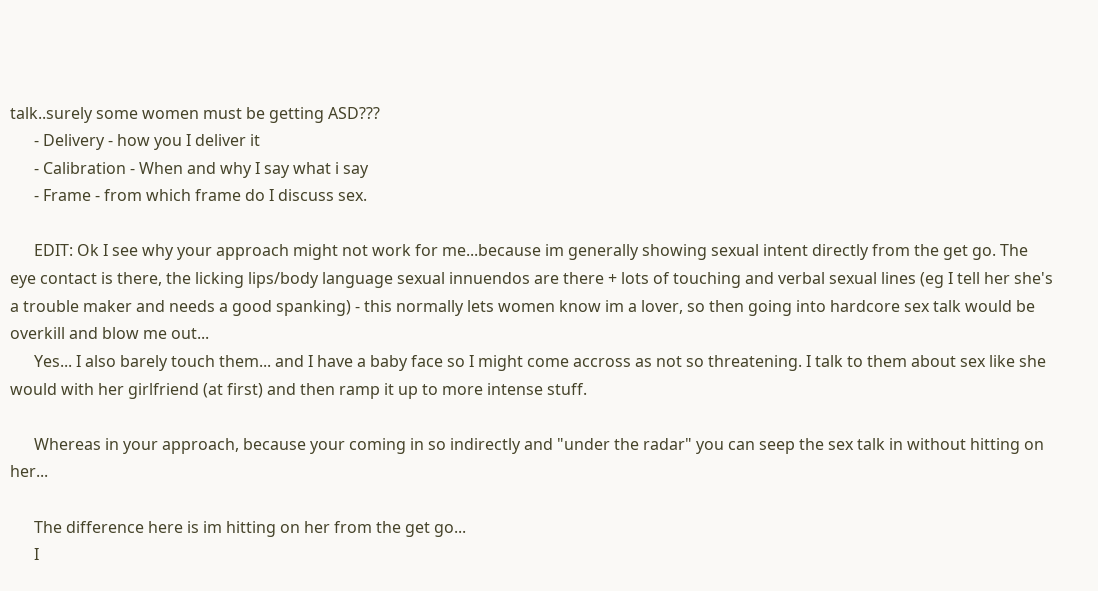talk..surely some women must be getting ASD???
      - Delivery - how you I deliver it
      - Calibration - When and why I say what i say
      - Frame - from which frame do I discuss sex.

      EDIT: Ok I see why your approach might not work for me...because im generally showing sexual intent directly from the get go. The eye contact is there, the licking lips/body language sexual innuendos are there + lots of touching and verbal sexual lines (eg I tell her she's a trouble maker and needs a good spanking) - this normally lets women know im a lover, so then going into hardcore sex talk would be overkill and blow me out...
      Yes... I also barely touch them... and I have a baby face so I might come accross as not so threatening. I talk to them about sex like she would with her girlfriend (at first) and then ramp it up to more intense stuff.

      Whereas in your approach, because your coming in so indirectly and "under the radar" you can seep the sex talk in without hitting on her...

      The difference here is im hitting on her from the get go...
      I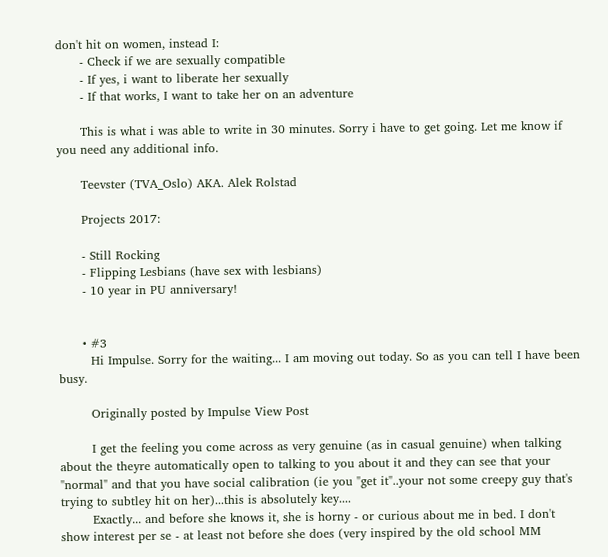don't hit on women, instead I:
      - Check if we are sexually compatible
      - If yes, i want to liberate her sexually
      - If that works, I want to take her on an adventure

      This is what i was able to write in 30 minutes. Sorry i have to get going. Let me know if you need any additional info.

      Teevster (TVA_Oslo) AKA. Alek Rolstad

      Projects 2017:

      - Still Rocking
      - Flipping Lesbians (have sex with lesbians)
      - 10 year in PU anniversary!


      • #3
        Hi Impulse. Sorry for the waiting... I am moving out today. So as you can tell I have been busy.

        Originally posted by Impulse View Post

        I get the feeling you come across as very genuine (as in casual genuine) when talking about the theyre automatically open to talking to you about it and they can see that your "normal" and that you have social calibration (ie you "get it"..your not some creepy guy that's trying to subtley hit on her)...this is absolutely key....
        Exactly... and before she knows it, she is horny - or curious about me in bed. I don't show interest per se - at least not before she does (very inspired by the old school MM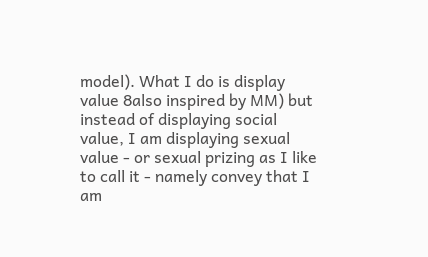model). What I do is display value 8also inspired by MM) but instead of displaying social value, I am displaying sexual value - or sexual prizing as I like to call it - namely convey that I am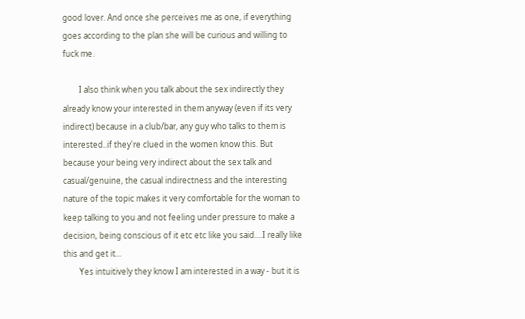good lover. And once she perceives me as one, if everything goes according to the plan she will be curious and willing to fuck me.

        I also think when you talk about the sex indirectly they already know your interested in them anyway (even if its very indirect) because in a club/bar, any guy who talks to them is interested..if they're clued in the women know this. But because your being very indirect about the sex talk and casual/genuine, the casual indirectness and the interesting nature of the topic makes it very comfortable for the woman to keep talking to you and not feeling under pressure to make a decision, being conscious of it etc etc like you said....I really like this and get it...
        Yes intuitively they know I am interested in a way - but it is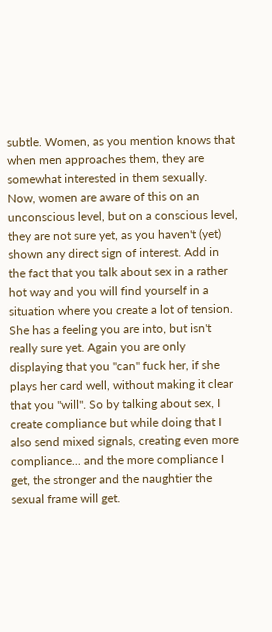subtle. Women, as you mention knows that when men approaches them, they are somewhat interested in them sexually. Now, women are aware of this on an unconscious level, but on a conscious level, they are not sure yet, as you haven't (yet) shown any direct sign of interest. Add in the fact that you talk about sex in a rather hot way and you will find yourself in a situation where you create a lot of tension. She has a feeling you are into, but isn't really sure yet. Again you are only displaying that you "can" fuck her, if she plays her card well, without making it clear that you "will". So by talking about sex, I create compliance but while doing that I also send mixed signals, creating even more compliance... and the more compliance I get, the stronger and the naughtier the sexual frame will get.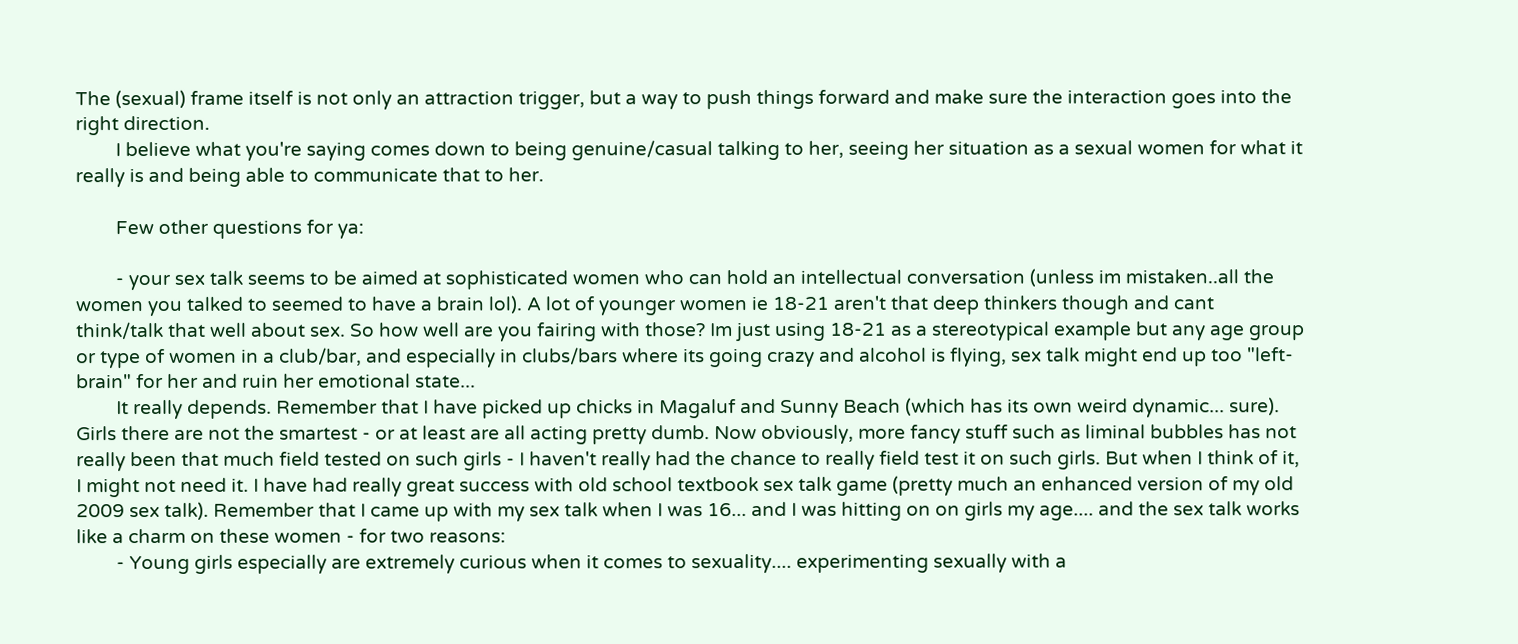The (sexual) frame itself is not only an attraction trigger, but a way to push things forward and make sure the interaction goes into the right direction.
        I believe what you're saying comes down to being genuine/casual talking to her, seeing her situation as a sexual women for what it really is and being able to communicate that to her.

        Few other questions for ya:

        - your sex talk seems to be aimed at sophisticated women who can hold an intellectual conversation (unless im mistaken..all the women you talked to seemed to have a brain lol). A lot of younger women ie 18-21 aren't that deep thinkers though and cant think/talk that well about sex. So how well are you fairing with those? Im just using 18-21 as a stereotypical example but any age group or type of women in a club/bar, and especially in clubs/bars where its going crazy and alcohol is flying, sex talk might end up too "left-brain" for her and ruin her emotional state...
        It really depends. Remember that I have picked up chicks in Magaluf and Sunny Beach (which has its own weird dynamic... sure). Girls there are not the smartest - or at least are all acting pretty dumb. Now obviously, more fancy stuff such as liminal bubbles has not really been that much field tested on such girls - I haven't really had the chance to really field test it on such girls. But when I think of it, I might not need it. I have had really great success with old school textbook sex talk game (pretty much an enhanced version of my old 2009 sex talk). Remember that I came up with my sex talk when I was 16... and I was hitting on on girls my age.... and the sex talk works like a charm on these women - for two reasons:
        - Young girls especially are extremely curious when it comes to sexuality.... experimenting sexually with a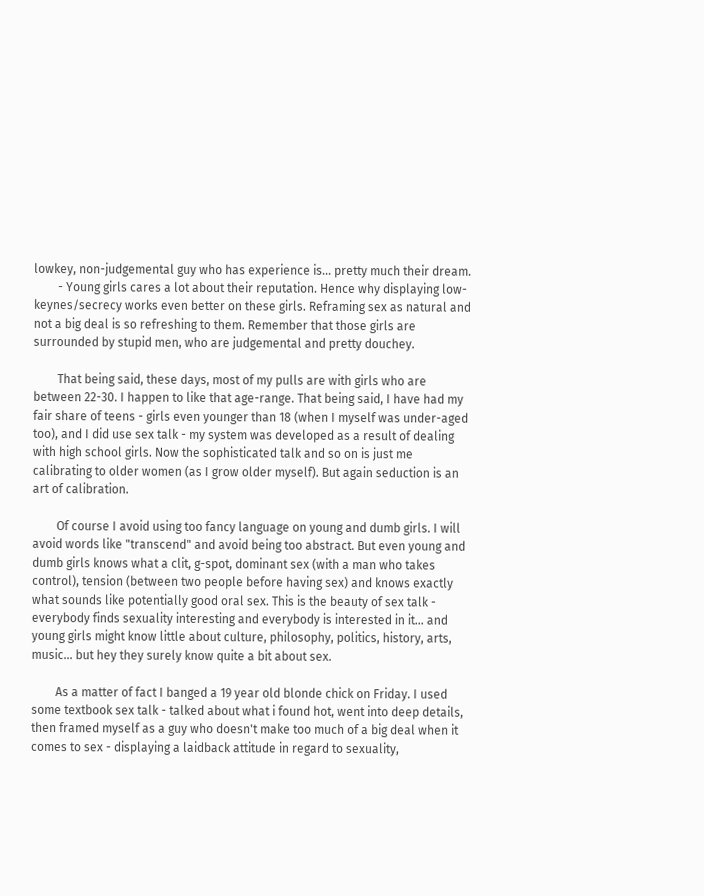lowkey, non-judgemental guy who has experience is... pretty much their dream.
        - Young girls cares a lot about their reputation. Hence why displaying low-keynes/secrecy works even better on these girls. Reframing sex as natural and not a big deal is so refreshing to them. Remember that those girls are surrounded by stupid men, who are judgemental and pretty douchey.

        That being said, these days, most of my pulls are with girls who are between 22-30. I happen to like that age-range. That being said, I have had my fair share of teens - girls even younger than 18 (when I myself was under-aged too), and I did use sex talk - my system was developed as a result of dealing with high school girls. Now the sophisticated talk and so on is just me calibrating to older women (as I grow older myself). But again seduction is an art of calibration.

        Of course I avoid using too fancy language on young and dumb girls. I will avoid words like "transcend" and avoid being too abstract. But even young and dumb girls knows what a clit, g-spot, dominant sex (with a man who takes control), tension (between two people before having sex) and knows exactly what sounds like potentially good oral sex. This is the beauty of sex talk - everybody finds sexuality interesting and everybody is interested in it... and young girls might know little about culture, philosophy, politics, history, arts, music... but hey they surely know quite a bit about sex.

        As a matter of fact I banged a 19 year old blonde chick on Friday. I used some textbook sex talk - talked about what i found hot, went into deep details, then framed myself as a guy who doesn't make too much of a big deal when it comes to sex - displaying a laidback attitude in regard to sexuality,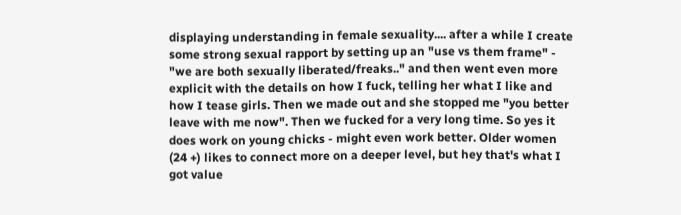displaying understanding in female sexuality.... after a while I create some strong sexual rapport by setting up an "use vs them frame" - "we are both sexually liberated/freaks.." and then went even more explicit with the details on how I fuck, telling her what I like and how I tease girls. Then we made out and she stopped me "you better leave with me now". Then we fucked for a very long time. So yes it does work on young chicks - might even work better. Older women (24 +) likes to connect more on a deeper level, but hey that's what I got value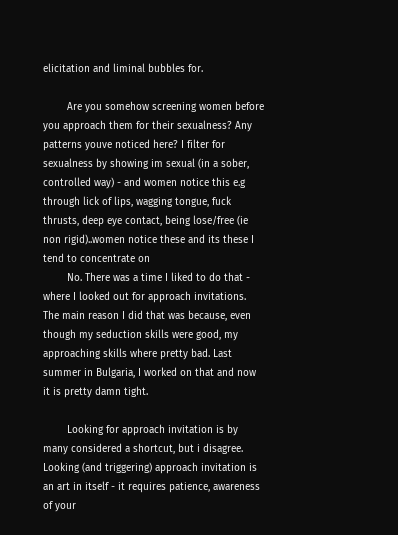elicitation and liminal bubbles for.

        Are you somehow screening women before you approach them for their sexualness? Any patterns youve noticed here? I filter for sexualness by showing im sexual (in a sober, controlled way) - and women notice this e.g through lick of lips, wagging tongue, fuck thrusts, deep eye contact, being lose/free (ie non rigid)..women notice these and its these I tend to concentrate on
        No. There was a time I liked to do that - where I looked out for approach invitations. The main reason I did that was because, even though my seduction skills were good, my approaching skills where pretty bad. Last summer in Bulgaria, I worked on that and now it is pretty damn tight.

        Looking for approach invitation is by many considered a shortcut, but i disagree. Looking (and triggering) approach invitation is an art in itself - it requires patience, awareness of your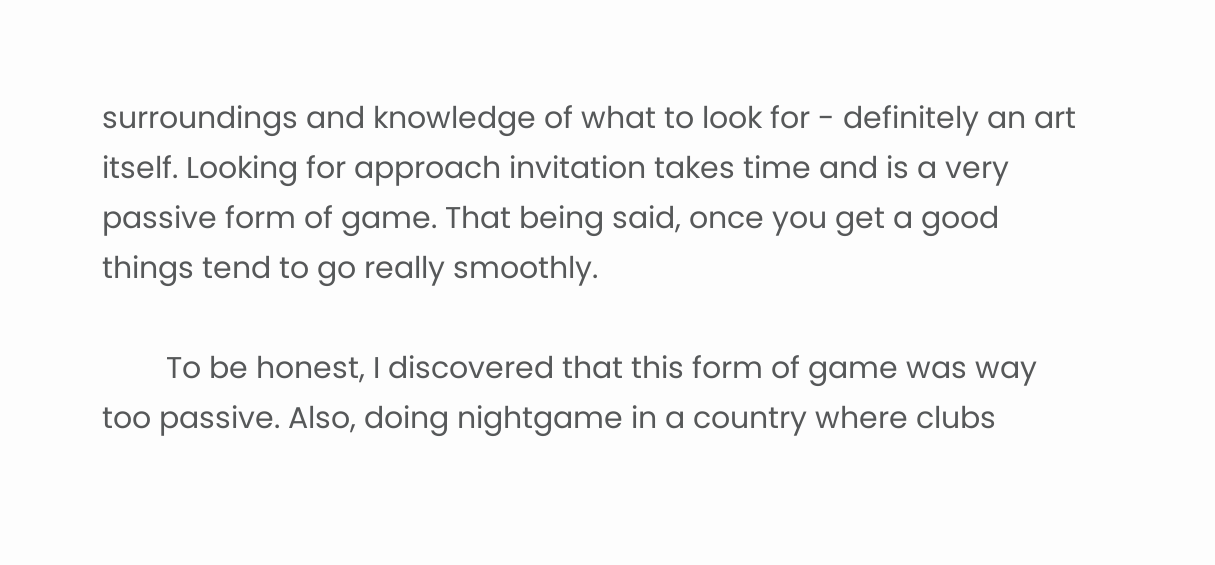surroundings and knowledge of what to look for - definitely an art itself. Looking for approach invitation takes time and is a very passive form of game. That being said, once you get a good things tend to go really smoothly.

        To be honest, I discovered that this form of game was way too passive. Also, doing nightgame in a country where clubs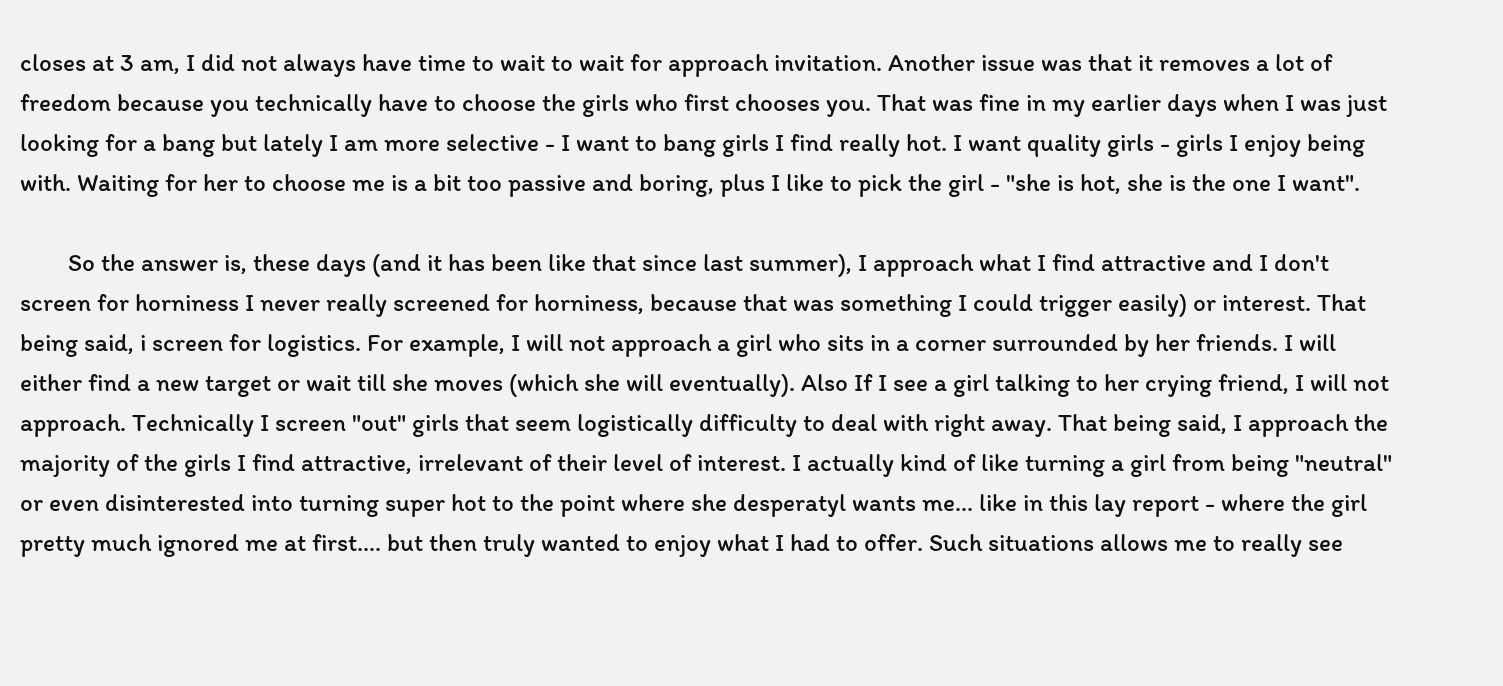closes at 3 am, I did not always have time to wait to wait for approach invitation. Another issue was that it removes a lot of freedom because you technically have to choose the girls who first chooses you. That was fine in my earlier days when I was just looking for a bang but lately I am more selective - I want to bang girls I find really hot. I want quality girls - girls I enjoy being with. Waiting for her to choose me is a bit too passive and boring, plus I like to pick the girl - "she is hot, she is the one I want".

        So the answer is, these days (and it has been like that since last summer), I approach what I find attractive and I don't screen for horniness I never really screened for horniness, because that was something I could trigger easily) or interest. That being said, i screen for logistics. For example, I will not approach a girl who sits in a corner surrounded by her friends. I will either find a new target or wait till she moves (which she will eventually). Also If I see a girl talking to her crying friend, I will not approach. Technically I screen "out" girls that seem logistically difficulty to deal with right away. That being said, I approach the majority of the girls I find attractive, irrelevant of their level of interest. I actually kind of like turning a girl from being "neutral" or even disinterested into turning super hot to the point where she desperatyl wants me... like in this lay report - where the girl pretty much ignored me at first.... but then truly wanted to enjoy what I had to offer. Such situations allows me to really see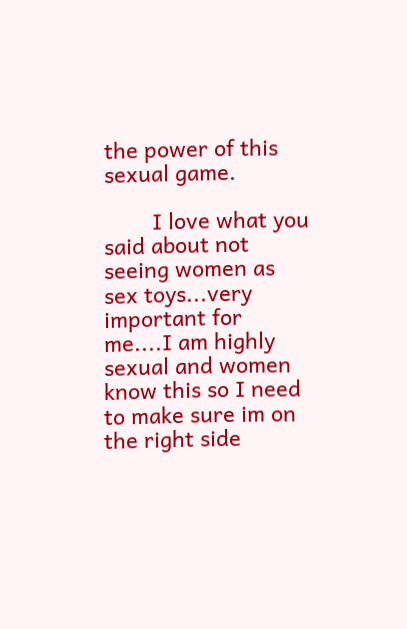the power of this sexual game.

        I love what you said about not seeing women as sex toys...very important for me....I am highly sexual and women know this so I need to make sure im on the right side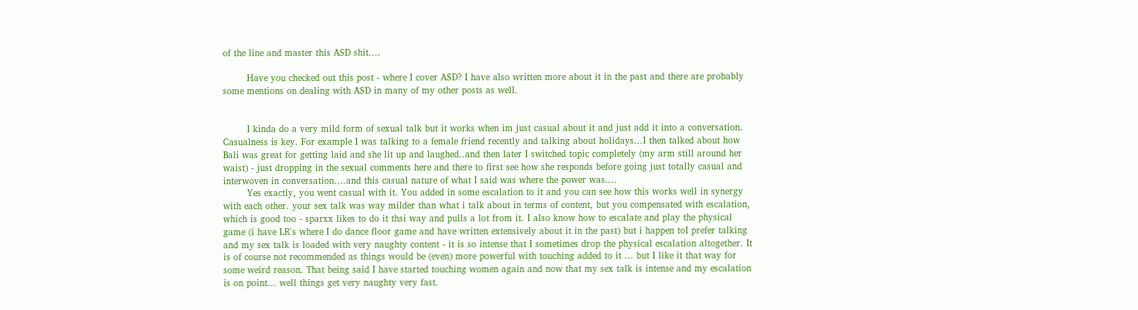of the line and master this ASD shit....

        Have you checked out this post - where I cover ASD? I have also written more about it in the past and there are probably some mentions on dealing with ASD in many of my other posts as well.


        I kinda do a very mild form of sexual talk but it works when im just casual about it and just add it into a conversation. Casualness is key. For example I was talking to a female friend recently and talking about holidays...I then talked about how Bali was great for getting laid and she lit up and laughed..and then later I switched topic completely (my arm still around her waist) - just dropping in the sexual comments here and there to first see how she responds before going just totally casual and interwoven in conversation....and this casual nature of what I said was where the power was....
        Yes exactly, you went casual with it. You added in some escalation to it and you can see how this works well in synergy with each other. your sex talk was way milder than what i talk about in terms of content, but you compensated with escalation, which is good too - sparxx likes to do it thsi way and pulls a lot from it. I also know how to escalate and play the physical game (i have LR's where I do dance floor game and have written extensively about it in the past) but i happen toI prefer talking and my sex talk is loaded with very naughty content - it is so intense that I sometimes drop the physical escalation altogether. It is of course not recommended as things would be (even) more powerful with touching added to it ... but I like it that way for some weird reason. That being said I have started touching women again and now that my sex talk is intense and my escalation is on point... well things get very naughty very fast.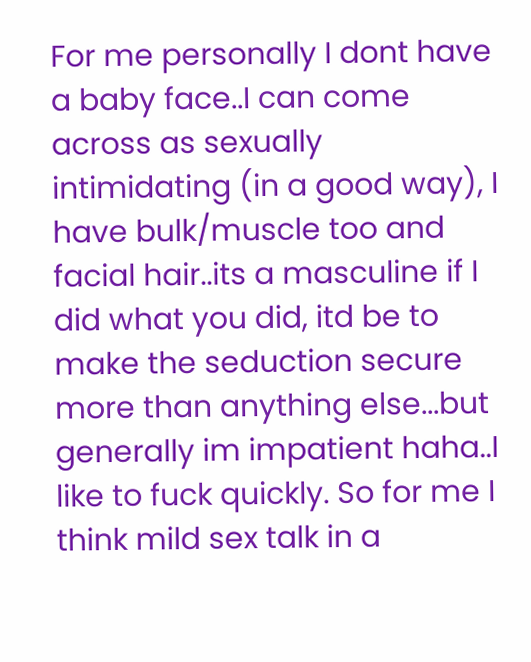For me personally I dont have a baby face..I can come across as sexually intimidating (in a good way), I have bulk/muscle too and facial hair..its a masculine if I did what you did, itd be to make the seduction secure more than anything else...but generally im impatient haha..I like to fuck quickly. So for me I think mild sex talk in a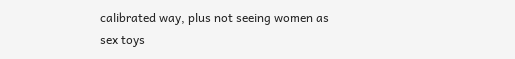calibrated way, plus not seeing women as sex toys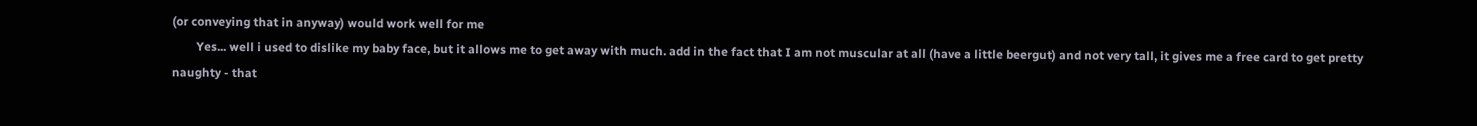(or conveying that in anyway) would work well for me
        Yes... well i used to dislike my baby face, but it allows me to get away with much. add in the fact that I am not muscular at all (have a little beergut) and not very tall, it gives me a free card to get pretty naughty - that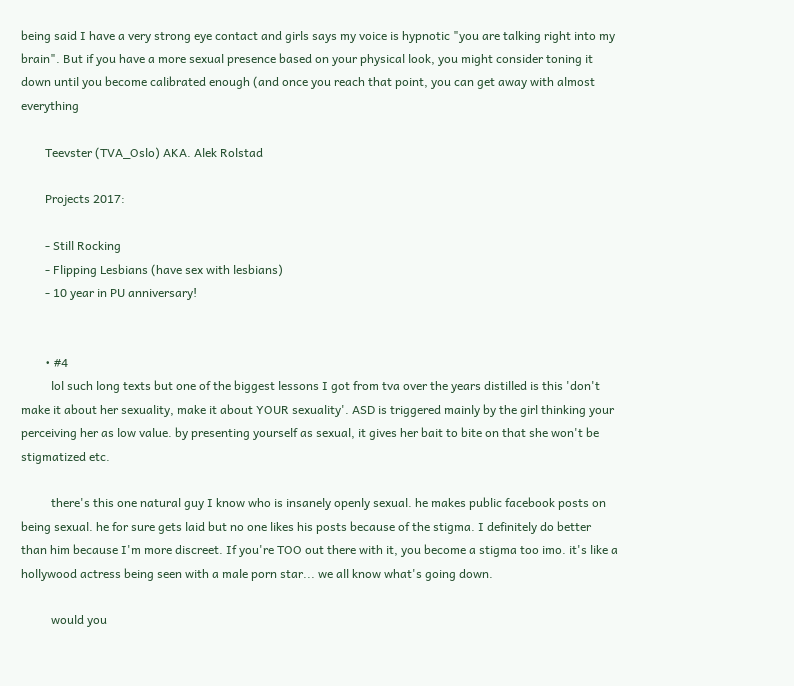being said I have a very strong eye contact and girls says my voice is hypnotic "you are talking right into my brain". But if you have a more sexual presence based on your physical look, you might consider toning it down until you become calibrated enough (and once you reach that point, you can get away with almost everything

        Teevster (TVA_Oslo) AKA. Alek Rolstad

        Projects 2017:

        - Still Rocking
        - Flipping Lesbians (have sex with lesbians)
        - 10 year in PU anniversary!


        • #4
          lol such long texts but one of the biggest lessons I got from tva over the years distilled is this 'don't make it about her sexuality, make it about YOUR sexuality'. ASD is triggered mainly by the girl thinking your perceiving her as low value. by presenting yourself as sexual, it gives her bait to bite on that she won't be stigmatized etc.

          there's this one natural guy I know who is insanely openly sexual. he makes public facebook posts on being sexual. he for sure gets laid but no one likes his posts because of the stigma. I definitely do better than him because I'm more discreet. If you're TOO out there with it, you become a stigma too imo. it's like a hollywood actress being seen with a male porn star... we all know what's going down.

          would you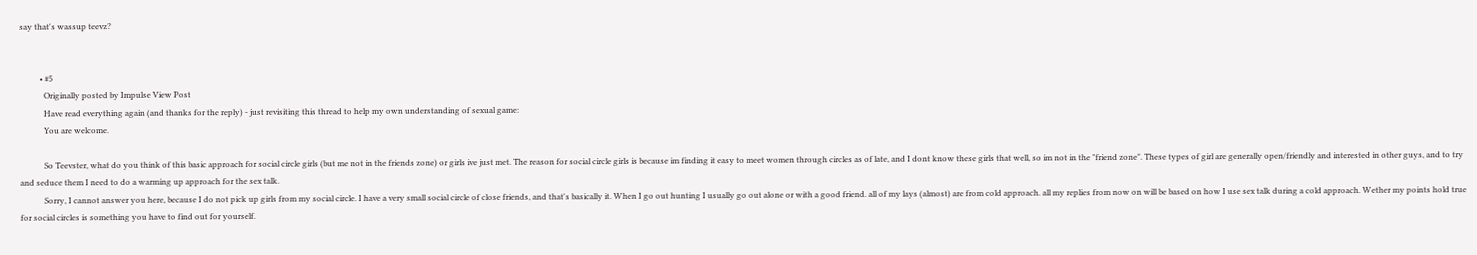say that's wassup teevz?


          • #5
            Originally posted by Impulse View Post
            Have read everything again (and thanks for the reply) - just revisiting this thread to help my own understanding of sexual game:
            You are welcome.

            So Teevster, what do you think of this basic approach for social circle girls (but me not in the friends zone) or girls ive just met. The reason for social circle girls is because im finding it easy to meet women through circles as of late, and I dont know these girls that well, so im not in the "friend zone". These types of girl are generally open/friendly and interested in other guys, and to try and seduce them I need to do a warming up approach for the sex talk.
            Sorry, I cannot answer you here, because I do not pick up girls from my social circle. I have a very small social circle of close friends, and that's basically it. When I go out hunting I usually go out alone or with a good friend. all of my lays (almost) are from cold approach. all my replies from now on will be based on how I use sex talk during a cold approach. Wether my points hold true for social circles is something you have to find out for yourself.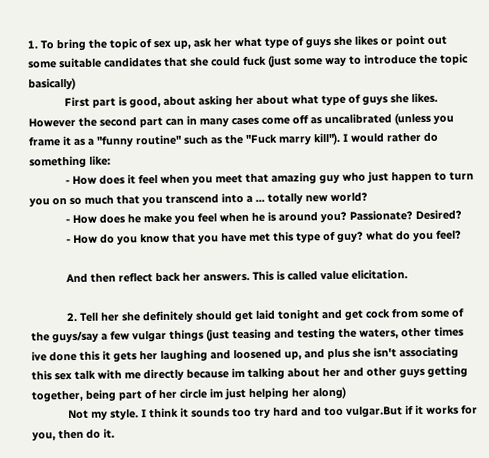1. To bring the topic of sex up, ask her what type of guys she likes or point out some suitable candidates that she could fuck (just some way to introduce the topic basically)
            First part is good, about asking her about what type of guys she likes. However the second part can in many cases come off as uncalibrated (unless you frame it as a "funny routine" such as the "Fuck marry kill"). I would rather do something like:
            - How does it feel when you meet that amazing guy who just happen to turn you on so much that you transcend into a ... totally new world?
            - How does he make you feel when he is around you? Passionate? Desired?
            - How do you know that you have met this type of guy? what do you feel?

            And then reflect back her answers. This is called value elicitation.

            2. Tell her she definitely should get laid tonight and get cock from some of the guys/say a few vulgar things (just teasing and testing the waters, other times ive done this it gets her laughing and loosened up, and plus she isn't associating this sex talk with me directly because im talking about her and other guys getting together, being part of her circle im just helping her along)
            Not my style. I think it sounds too try hard and too vulgar.But if it works for you, then do it.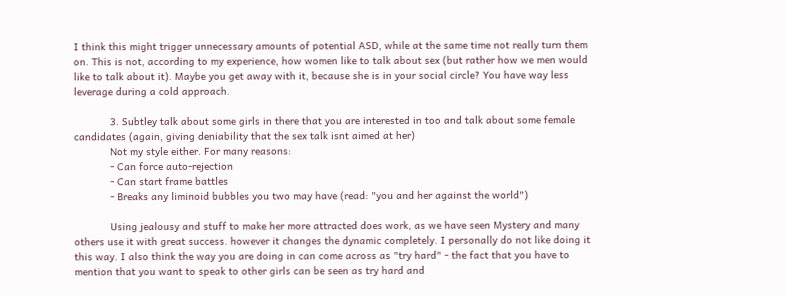I think this might trigger unnecessary amounts of potential ASD, while at the same time not really turn them on. This is not, according to my experience, how women like to talk about sex (but rather how we men would like to talk about it). Maybe you get away with it, because she is in your social circle? You have way less leverage during a cold approach.

            3. Subtley talk about some girls in there that you are interested in too and talk about some female candidates (again, giving deniability that the sex talk isnt aimed at her)
            Not my style either. For many reasons:
            - Can force auto-rejection
            - Can start frame battles
            - Breaks any liminoid bubbles you two may have (read: "you and her against the world")

            Using jealousy and stuff to make her more attracted does work, as we have seen Mystery and many others use it with great success. however it changes the dynamic completely. I personally do not like doing it this way. I also think the way you are doing in can come across as "try hard" - the fact that you have to mention that you want to speak to other girls can be seen as try hard and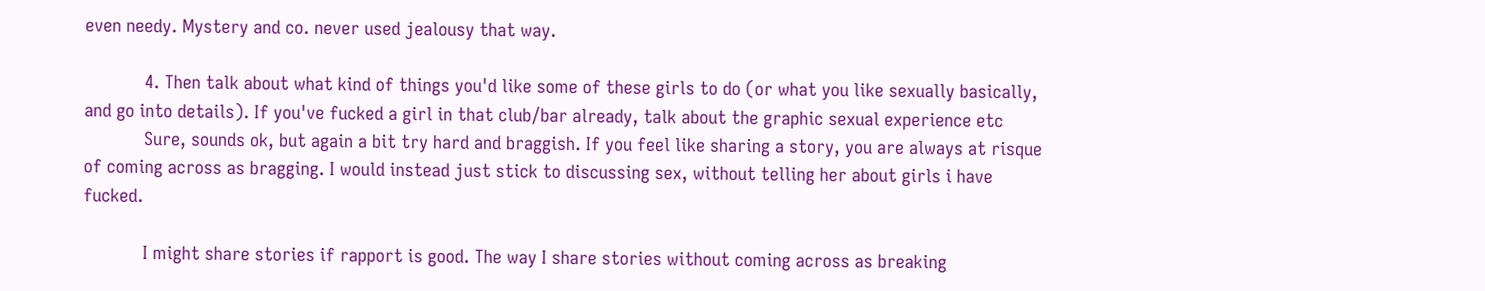even needy. Mystery and co. never used jealousy that way.

            4. Then talk about what kind of things you'd like some of these girls to do (or what you like sexually basically, and go into details). If you've fucked a girl in that club/bar already, talk about the graphic sexual experience etc
            Sure, sounds ok, but again a bit try hard and braggish. If you feel like sharing a story, you are always at risque of coming across as bragging. I would instead just stick to discussing sex, without telling her about girls i have fucked.

            I might share stories if rapport is good. The way I share stories without coming across as breaking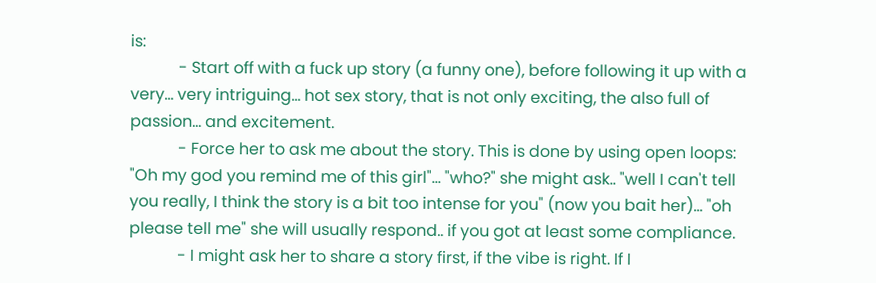is:
            - Start off with a fuck up story (a funny one), before following it up with a very... very intriguing... hot sex story, that is not only exciting, the also full of passion... and excitement.
            - Force her to ask me about the story. This is done by using open loops: "Oh my god you remind me of this girl"... "who?" she might ask.. "well I can't tell you really, I think the story is a bit too intense for you" (now you bait her)... "oh please tell me" she will usually respond.. if you got at least some compliance.
            - I might ask her to share a story first, if the vibe is right. If I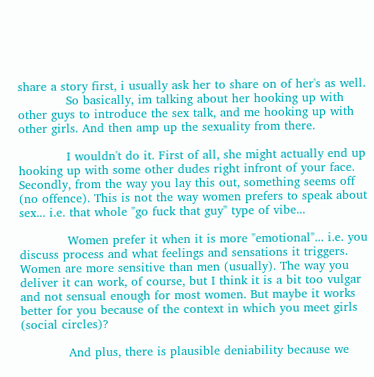share a story first, i usually ask her to share on of her's as well.
            So basically, im talking about her hooking up with other guys to introduce the sex talk, and me hooking up with other girls. And then amp up the sexuality from there.

            I wouldn't do it. First of all, she might actually end up hooking up with some other dudes right infront of your face. Secondly, from the way you lay this out, something seems off (no offence). This is not the way women prefers to speak about sex... i.e. that whole "go fuck that guy" type of vibe...

            Women prefer it when it is more "emotional"... i.e. you discuss process and what feelings and sensations it triggers. Women are more sensitive than men (usually). The way you deliver it can work, of course, but I think it is a bit too vulgar and not sensual enough for most women. But maybe it works better for you because of the context in which you meet girls (social circles)?

            And plus, there is plausible deniability because we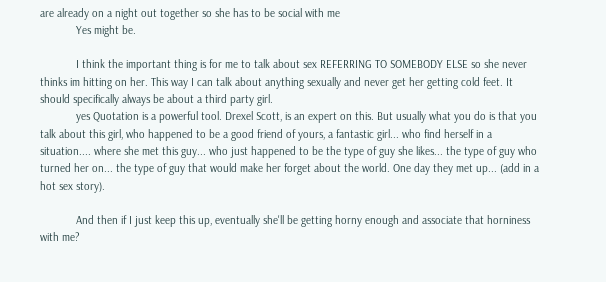are already on a night out together so she has to be social with me
            Yes might be.

            I think the important thing is for me to talk about sex REFERRING TO SOMEBODY ELSE so she never thinks im hitting on her. This way I can talk about anything sexually and never get her getting cold feet. It should specifically always be about a third party girl.
            yes Quotation is a powerful tool. Drexel Scott, is an expert on this. But usually what you do is that you talk about this girl, who happened to be a good friend of yours, a fantastic girl... who find herself in a situation.... where she met this guy... who just happened to be the type of guy she likes... the type of guy who turned her on... the type of guy that would make her forget about the world. One day they met up... (add in a hot sex story).

            And then if I just keep this up, eventually she'll be getting horny enough and associate that horniness with me?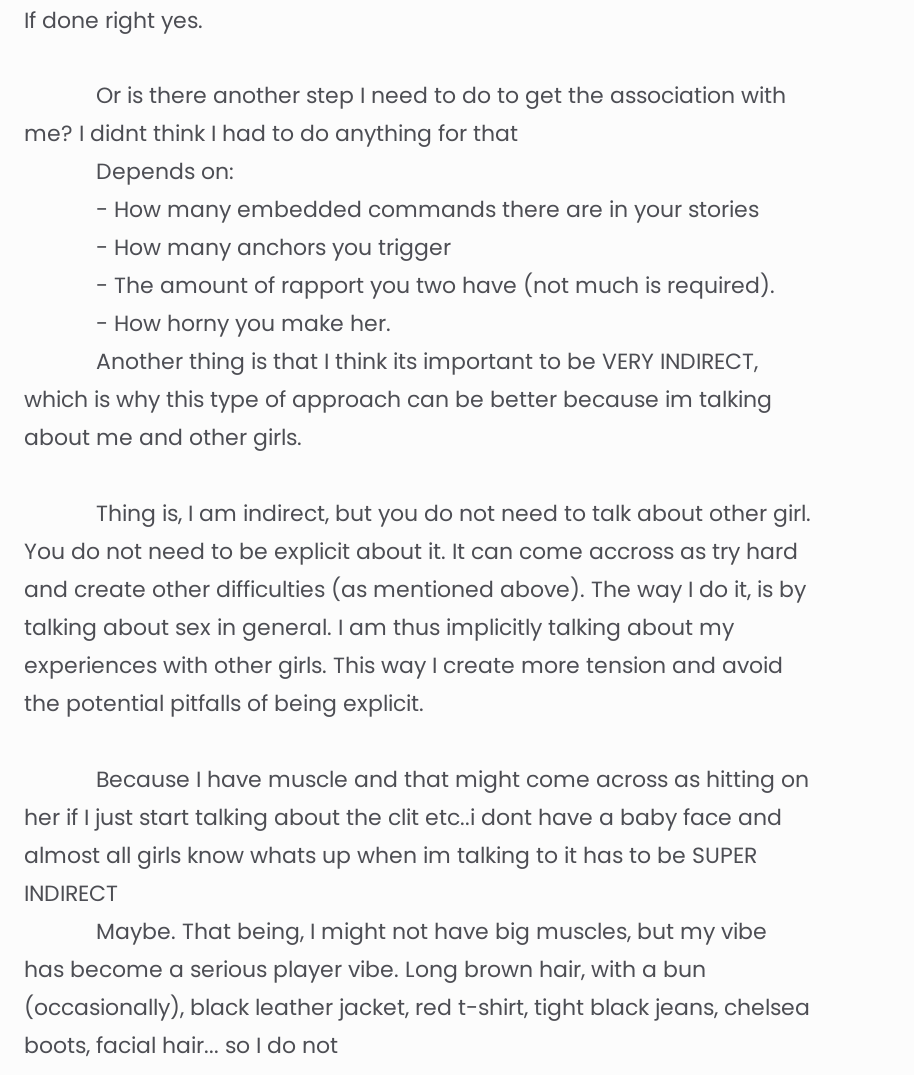If done right yes.

            Or is there another step I need to do to get the association with me? I didnt think I had to do anything for that
            Depends on:
            - How many embedded commands there are in your stories
            - How many anchors you trigger
            - The amount of rapport you two have (not much is required).
            - How horny you make her.
            Another thing is that I think its important to be VERY INDIRECT, which is why this type of approach can be better because im talking about me and other girls.

            Thing is, I am indirect, but you do not need to talk about other girl. You do not need to be explicit about it. It can come accross as try hard and create other difficulties (as mentioned above). The way I do it, is by talking about sex in general. I am thus implicitly talking about my experiences with other girls. This way I create more tension and avoid the potential pitfalls of being explicit.

            Because I have muscle and that might come across as hitting on her if I just start talking about the clit etc..i dont have a baby face and almost all girls know whats up when im talking to it has to be SUPER INDIRECT
            Maybe. That being, I might not have big muscles, but my vibe has become a serious player vibe. Long brown hair, with a bun (occasionally), black leather jacket, red t-shirt, tight black jeans, chelsea boots, facial hair... so I do not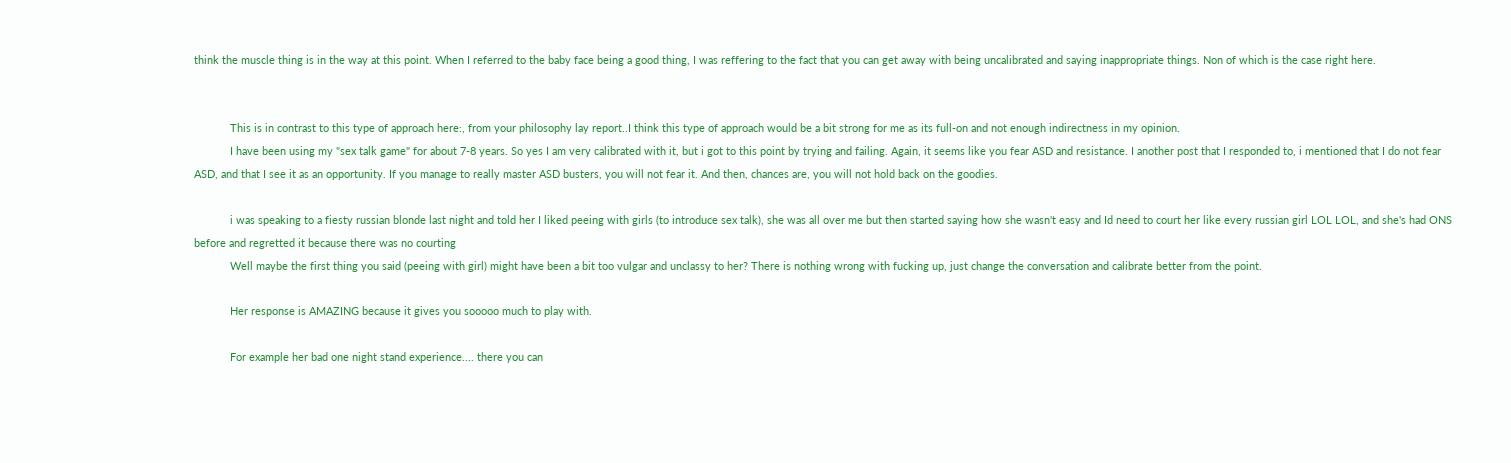think the muscle thing is in the way at this point. When I referred to the baby face being a good thing, I was reffering to the fact that you can get away with being uncalibrated and saying inappropriate things. Non of which is the case right here.


            This is in contrast to this type of approach here:, from your philosophy lay report..I think this type of approach would be a bit strong for me as its full-on and not enough indirectness in my opinion.
            I have been using my "sex talk game" for about 7-8 years. So yes I am very calibrated with it, but i got to this point by trying and failing. Again, it seems like you fear ASD and resistance. I another post that I responded to, i mentioned that I do not fear ASD, and that I see it as an opportunity. If you manage to really master ASD busters, you will not fear it. And then, chances are, you will not hold back on the goodies.

            i was speaking to a fiesty russian blonde last night and told her I liked peeing with girls (to introduce sex talk), she was all over me but then started saying how she wasn't easy and Id need to court her like every russian girl LOL LOL, and she's had ONS before and regretted it because there was no courting
            Well maybe the first thing you said (peeing with girl) might have been a bit too vulgar and unclassy to her? There is nothing wrong with fucking up, just change the conversation and calibrate better from the point.

            Her response is AMAZING because it gives you sooooo much to play with.

            For example her bad one night stand experience.... there you can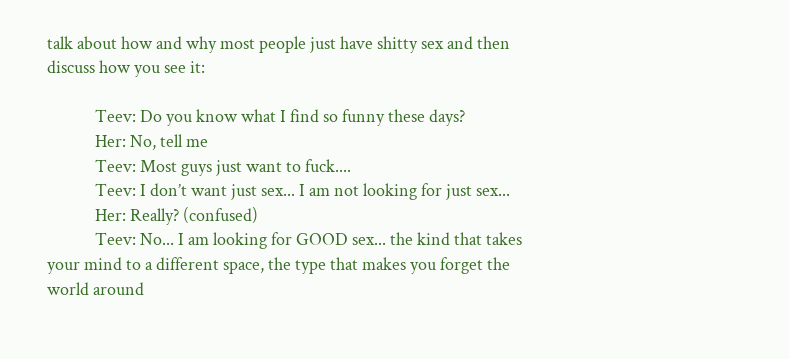talk about how and why most people just have shitty sex and then discuss how you see it:

            Teev: Do you know what I find so funny these days?
            Her: No, tell me
            Teev: Most guys just want to fuck....
            Teev: I don’t want just sex... I am not looking for just sex...
            Her: Really? (confused)
            Teev: No... I am looking for GOOD sex... the kind that takes your mind to a different space, the type that makes you forget the world around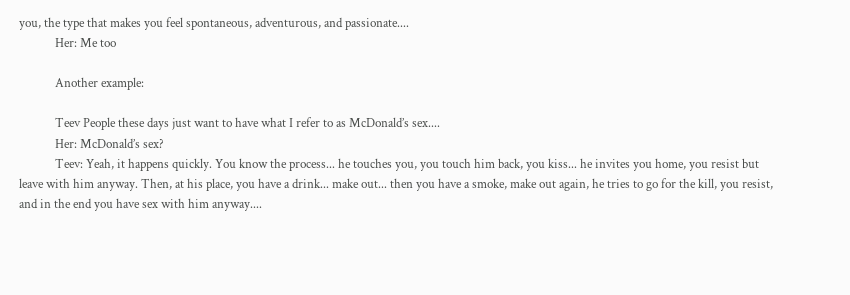you, the type that makes you feel spontaneous, adventurous, and passionate....
            Her: Me too

            Another example:

            Teev People these days just want to have what I refer to as McDonald’s sex....
            Her: McDonald’s sex?
            Teev: Yeah, it happens quickly. You know the process... he touches you, you touch him back, you kiss... he invites you home, you resist but leave with him anyway. Then, at his place, you have a drink... make out... then you have a smoke, make out again, he tries to go for the kill, you resist, and in the end you have sex with him anyway....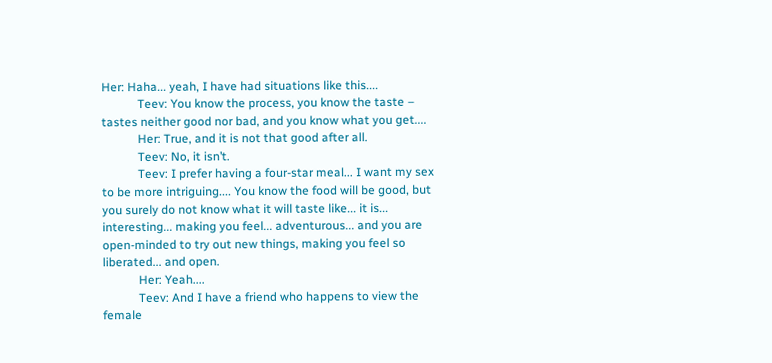Her: Haha... yeah, I have had situations like this....
            Teev: You know the process, you know the taste – tastes neither good nor bad, and you know what you get....
            Her: True, and it is not that good after all.
            Teev: No, it isn’t.
            Teev: I prefer having a four-star meal... I want my sex to be more intriguing.... You know the food will be good, but you surely do not know what it will taste like... it is... interesting... making you feel... adventurous... and you are open-minded to try out new things, making you feel so liberated... and open.
            Her: Yeah....
            Teev: And I have a friend who happens to view the female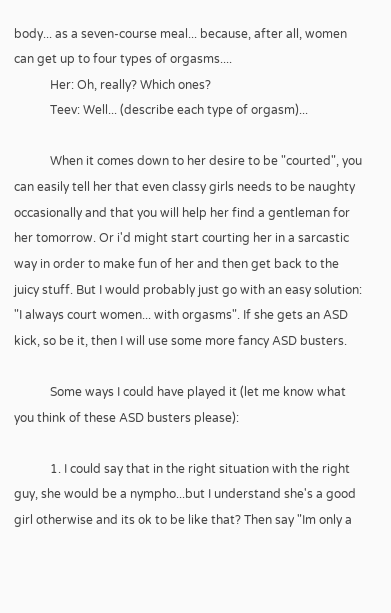body... as a seven-course meal... because, after all, women can get up to four types of orgasms....
            Her: Oh, really? Which ones?
            Teev: Well... (describe each type of orgasm)...

            When it comes down to her desire to be "courted", you can easily tell her that even classy girls needs to be naughty occasionally and that you will help her find a gentleman for her tomorrow. Or i'd might start courting her in a sarcastic way in order to make fun of her and then get back to the juicy stuff. But I would probably just go with an easy solution: "I always court women... with orgasms". If she gets an ASD kick, so be it, then I will use some more fancy ASD busters.

            Some ways I could have played it (let me know what you think of these ASD busters please):

            1. I could say that in the right situation with the right guy, she would be a nympho...but I understand she's a good girl otherwise and its ok to be like that? Then say "Im only a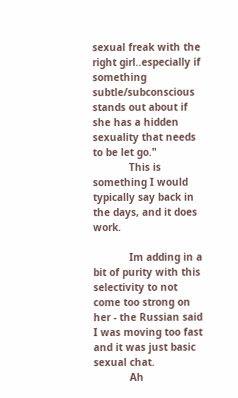sexual freak with the right girl..especially if something subtle/subconscious stands out about if she has a hidden sexuality that needs to be let go."
            This is something I would typically say back in the days, and it does work.

            Im adding in a bit of purity with this selectivity to not come too strong on her - the Russian said I was moving too fast and it was just basic sexual chat.
            Ah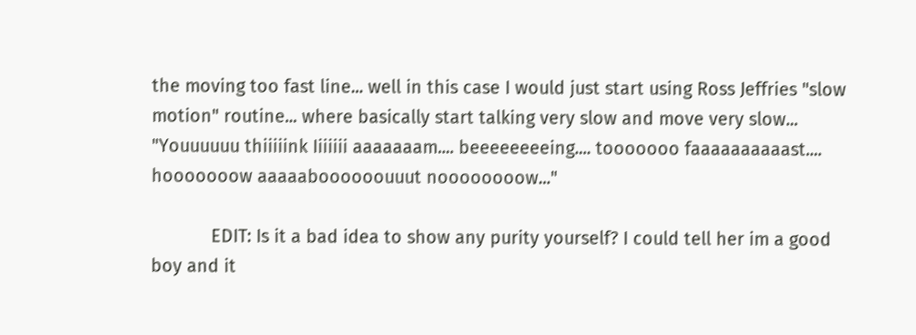the moving too fast line... well in this case I would just start using Ross Jeffries "slow motion" routine... where basically start talking very slow and move very slow... "Youuuuuu thiiiiink Iiiiiii aaaaaaam.... beeeeeeeeing.... tooooooo faaaaaaaaaast.... hooooooow aaaaaboooooouuut noooooooow..."

            EDIT: Is it a bad idea to show any purity yourself? I could tell her im a good boy and it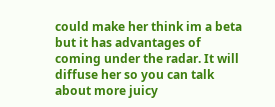could make her think im a beta but it has advantages of coming under the radar. It will diffuse her so you can talk about more juicy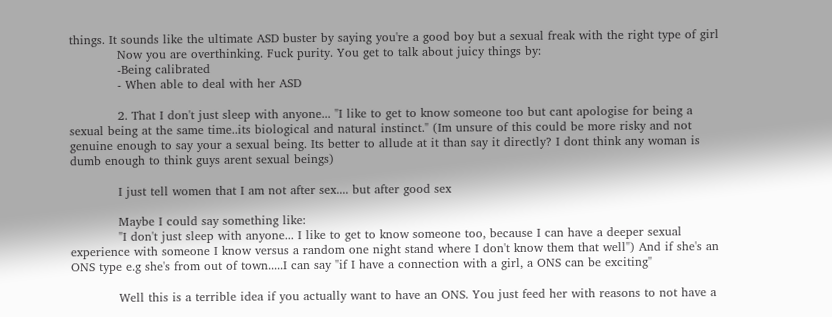things. It sounds like the ultimate ASD buster by saying you're a good boy but a sexual freak with the right type of girl
            Now you are overthinking. Fuck purity. You get to talk about juicy things by:
            -Being calibrated
            - When able to deal with her ASD

            2. That I don't just sleep with anyone... "I like to get to know someone too but cant apologise for being a sexual being at the same time..its biological and natural instinct." (Im unsure of this could be more risky and not genuine enough to say your a sexual being. Its better to allude at it than say it directly? I dont think any woman is dumb enough to think guys arent sexual beings)

            I just tell women that I am not after sex.... but after good sex

            Maybe I could say something like:
            "I don't just sleep with anyone... I like to get to know someone too, because I can have a deeper sexual experience with someone I know versus a random one night stand where I don't know them that well") And if she's an ONS type e.g she's from out of town.....I can say "if I have a connection with a girl, a ONS can be exciting"

            Well this is a terrible idea if you actually want to have an ONS. You just feed her with reasons to not have a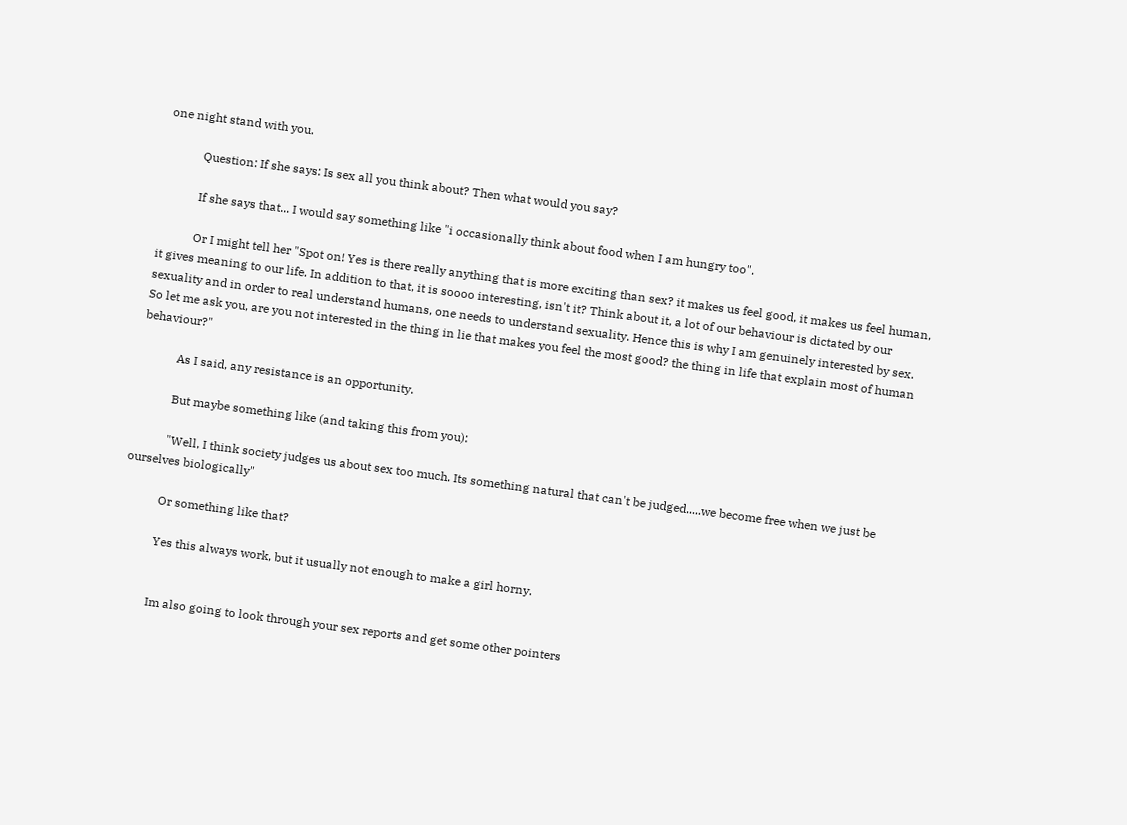one night stand with you.

            Question: If she says: Is sex all you think about? Then what would you say?

            If she says that... I would say something like "i occasionally think about food when I am hungry too".

            Or I might tell her "Spot on! Yes is there really anything that is more exciting than sex? it makes us feel good, it makes us feel human, it gives meaning to our life. In addition to that, it is soooo interesting, isn't it? Think about it, a lot of our behaviour is dictated by our sexuality and in order to real understand humans, one needs to understand sexuality. Hence this is why I am genuinely interested by sex. So let me ask you, are you not interested in the thing in lie that makes you feel the most good? the thing in life that explain most of human behaviour?"

            As I said, any resistance is an opportunity.

            But maybe something like (and taking this from you):

            "Well, I think society judges us about sex too much. Its something natural that can't be judged.....we become free when we just be ourselves biologically"

            Or something like that?

            Yes this always work, but it usually not enough to make a girl horny.


            Im also going to look through your sex reports and get some other pointers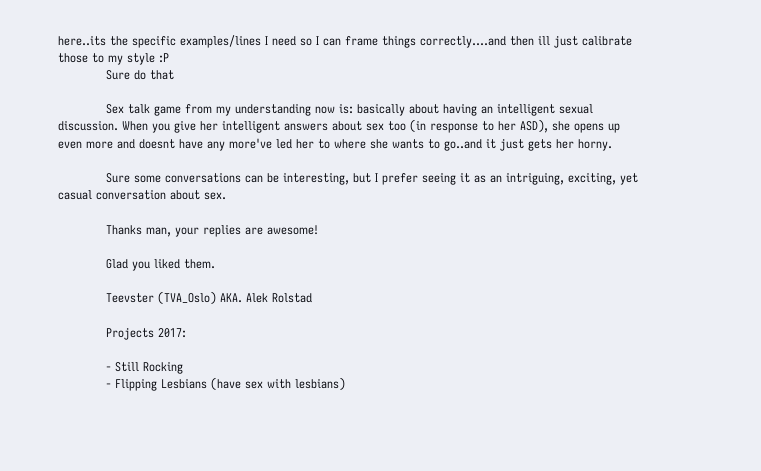here..its the specific examples/lines I need so I can frame things correctly....and then ill just calibrate those to my style :P
            Sure do that

            Sex talk game from my understanding now is: basically about having an intelligent sexual discussion. When you give her intelligent answers about sex too (in response to her ASD), she opens up even more and doesnt have any more've led her to where she wants to go..and it just gets her horny.

            Sure some conversations can be interesting, but I prefer seeing it as an intriguing, exciting, yet casual conversation about sex.

            Thanks man, your replies are awesome!

            Glad you liked them.

            Teevster (TVA_Oslo) AKA. Alek Rolstad

            Projects 2017:

            - Still Rocking
            - Flipping Lesbians (have sex with lesbians)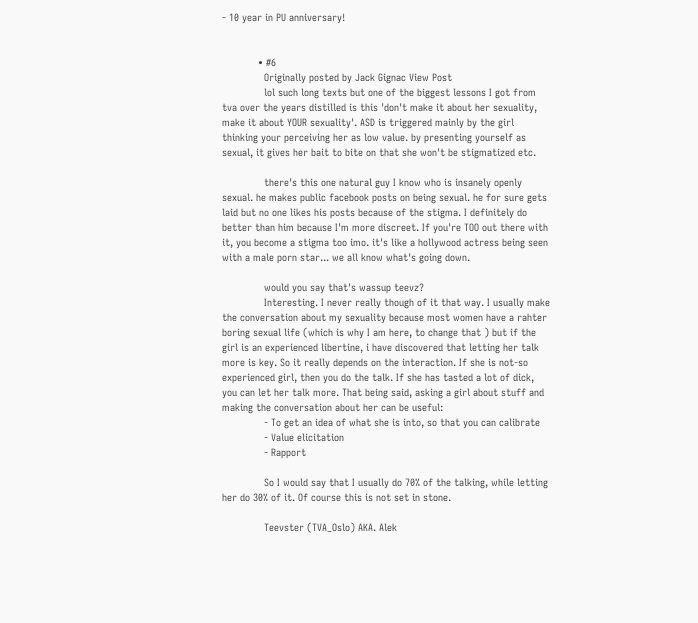- 10 year in PU anniversary!


            • #6
              Originally posted by Jack Gignac View Post
              lol such long texts but one of the biggest lessons I got from tva over the years distilled is this 'don't make it about her sexuality, make it about YOUR sexuality'. ASD is triggered mainly by the girl thinking your perceiving her as low value. by presenting yourself as sexual, it gives her bait to bite on that she won't be stigmatized etc.

              there's this one natural guy I know who is insanely openly sexual. he makes public facebook posts on being sexual. he for sure gets laid but no one likes his posts because of the stigma. I definitely do better than him because I'm more discreet. If you're TOO out there with it, you become a stigma too imo. it's like a hollywood actress being seen with a male porn star... we all know what's going down.

              would you say that's wassup teevz?
              Interesting. I never really though of it that way. I usually make the conversation about my sexuality because most women have a rahter boring sexual life (which is why I am here, to change that ) but if the girl is an experienced libertine, i have discovered that letting her talk more is key. So it really depends on the interaction. If she is not-so experienced girl, then you do the talk. If she has tasted a lot of dick, you can let her talk more. That being said, asking a girl about stuff and making the conversation about her can be useful:
              - To get an idea of what she is into, so that you can calibrate
              - Value elicitation
              - Rapport

              So I would say that I usually do 70% of the talking, while letting her do 30% of it. Of course this is not set in stone.

              Teevster (TVA_Oslo) AKA. Alek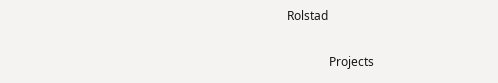Rolstad

              Projects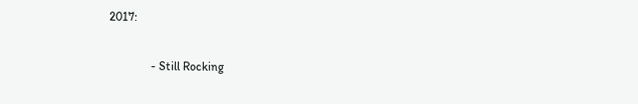2017:

              - Still Rocking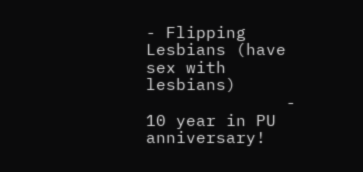- Flipping Lesbians (have sex with lesbians)
              - 10 year in PU anniversary!